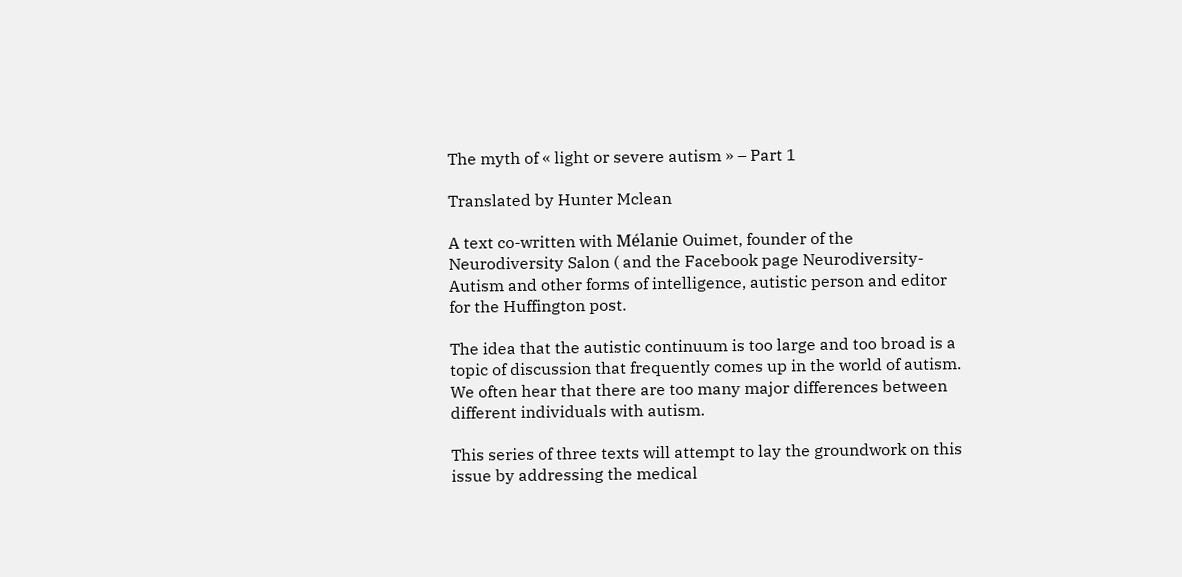The myth of « light or severe autism » – Part 1

Translated by Hunter Mclean

A text co-written with Mélanie Ouimet, founder of the Neurodiversity Salon ( and the Facebook page Neurodiversity- Autism and other forms of intelligence, autistic person and editor for the Huffington post.

The idea that the autistic continuum is too large and too broad is a topic of discussion that frequently comes up in the world of autism. We often hear that there are too many major differences between different individuals with autism.

This series of three texts will attempt to lay the groundwork on this issue by addressing the medical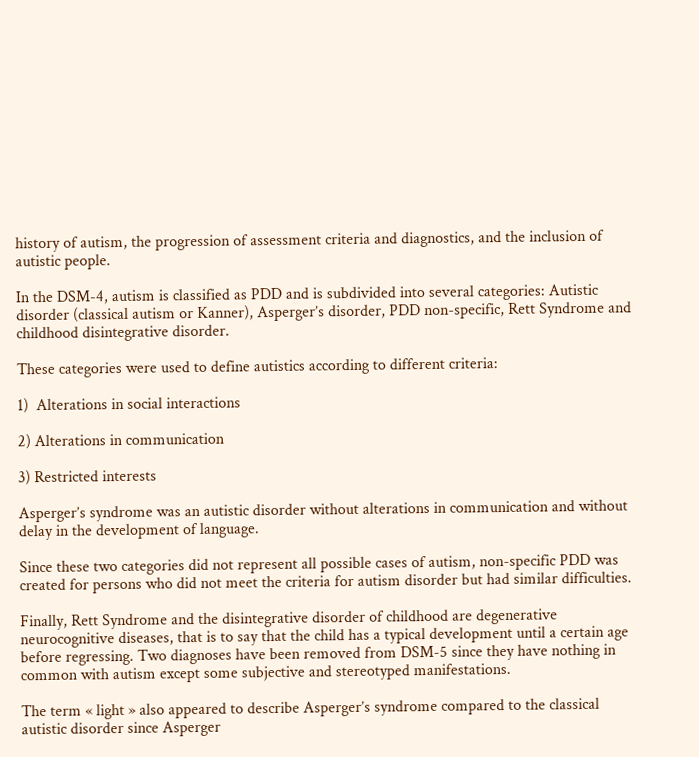history of autism, the progression of assessment criteria and diagnostics, and the inclusion of autistic people.

In the DSM-4, autism is classified as PDD and is subdivided into several categories: Autistic disorder (classical autism or Kanner), Asperger’s disorder, PDD non-specific, Rett Syndrome and childhood disintegrative disorder.

These categories were used to define autistics according to different criteria:

1)  Alterations in social interactions

2) Alterations in communication

3) Restricted interests

Asperger’s syndrome was an autistic disorder without alterations in communication and without delay in the development of language.

Since these two categories did not represent all possible cases of autism, non-specific PDD was created for persons who did not meet the criteria for autism disorder but had similar difficulties.

Finally, Rett Syndrome and the disintegrative disorder of childhood are degenerative neurocognitive diseases, that is to say that the child has a typical development until a certain age before regressing. Two diagnoses have been removed from DSM-5 since they have nothing in common with autism except some subjective and stereotyped manifestations.

The term « light » also appeared to describe Asperger’s syndrome compared to the classical autistic disorder since Asperger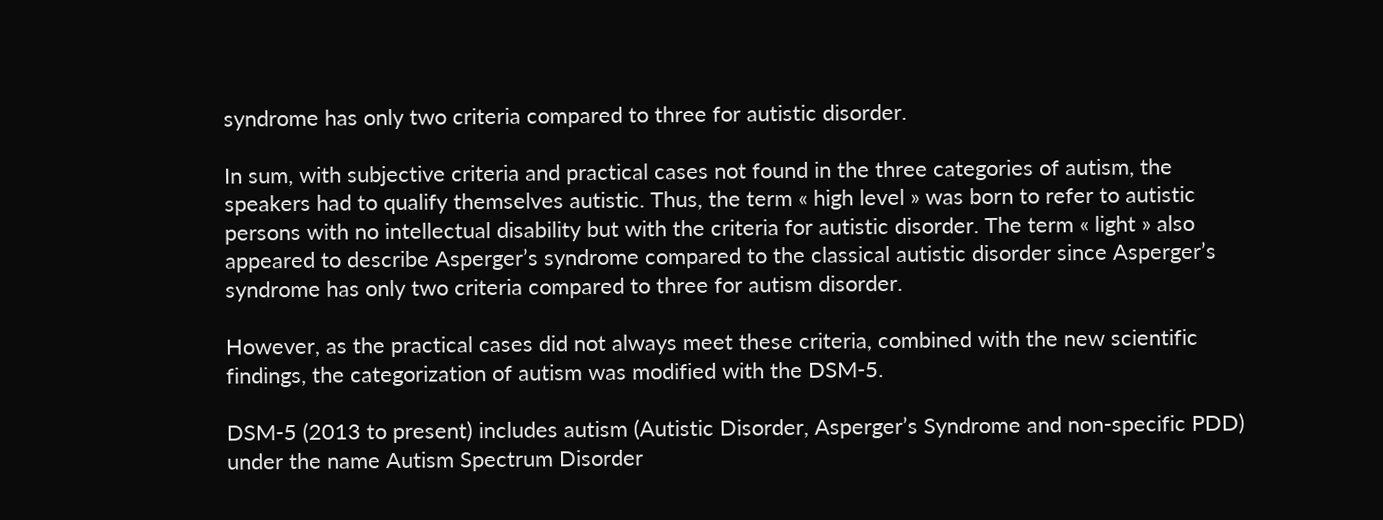syndrome has only two criteria compared to three for autistic disorder.

In sum, with subjective criteria and practical cases not found in the three categories of autism, the speakers had to qualify themselves autistic. Thus, the term « high level » was born to refer to autistic persons with no intellectual disability but with the criteria for autistic disorder. The term « light » also appeared to describe Asperger’s syndrome compared to the classical autistic disorder since Asperger’s syndrome has only two criteria compared to three for autism disorder.

However, as the practical cases did not always meet these criteria, combined with the new scientific findings, the categorization of autism was modified with the DSM-5.

DSM-5 (2013 to present) includes autism (Autistic Disorder, Asperger’s Syndrome and non-specific PDD) under the name Autism Spectrum Disorder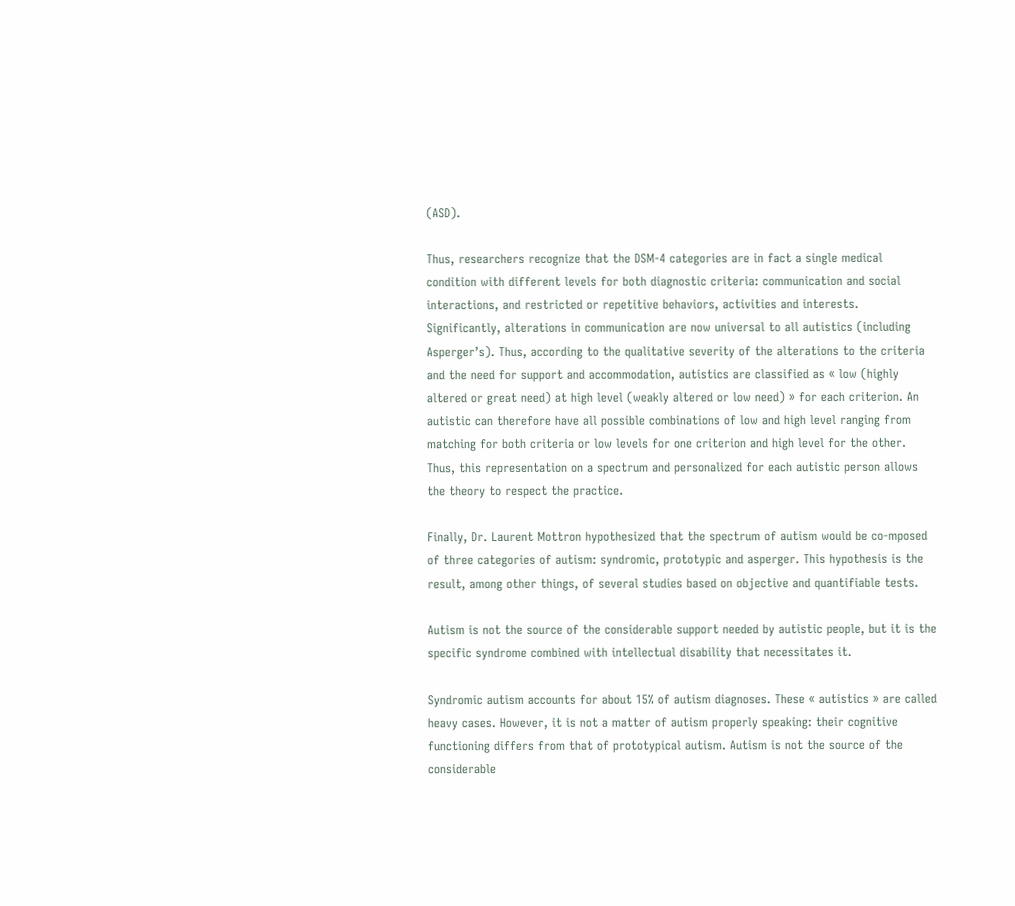(ASD).

Thus, researchers recognize that the DSM-4 categories are in fact a single medical condition with different levels for both diagnostic criteria: communication and social interactions, and restricted or repetitive behaviors, activities and interests. Significantly, alterations in communication are now universal to all autistics (including Asperger’s). Thus, according to the qualitative severity of the alterations to the criteria and the need for support and accommodation, autistics are classified as « low (highly altered or great need) at high level (weakly altered or low need) » for each criterion. An autistic can therefore have all possible combinations of low and high level ranging from matching for both criteria or low levels for one criterion and high level for the other. Thus, this representation on a spectrum and personalized for each autistic person allows the theory to respect the practice.

Finally, Dr. Laurent Mottron hypothesized that the spectrum of autism would be co-mposed of three categories of autism: syndromic, prototypic and asperger. This hypothesis is the result, among other things, of several studies based on objective and quantifiable tests.

Autism is not the source of the considerable support needed by autistic people, but it is the specific syndrome combined with intellectual disability that necessitates it.

Syndromic autism accounts for about 15% of autism diagnoses. These « autistics » are called heavy cases. However, it is not a matter of autism properly speaking: their cognitive functioning differs from that of prototypical autism. Autism is not the source of the considerable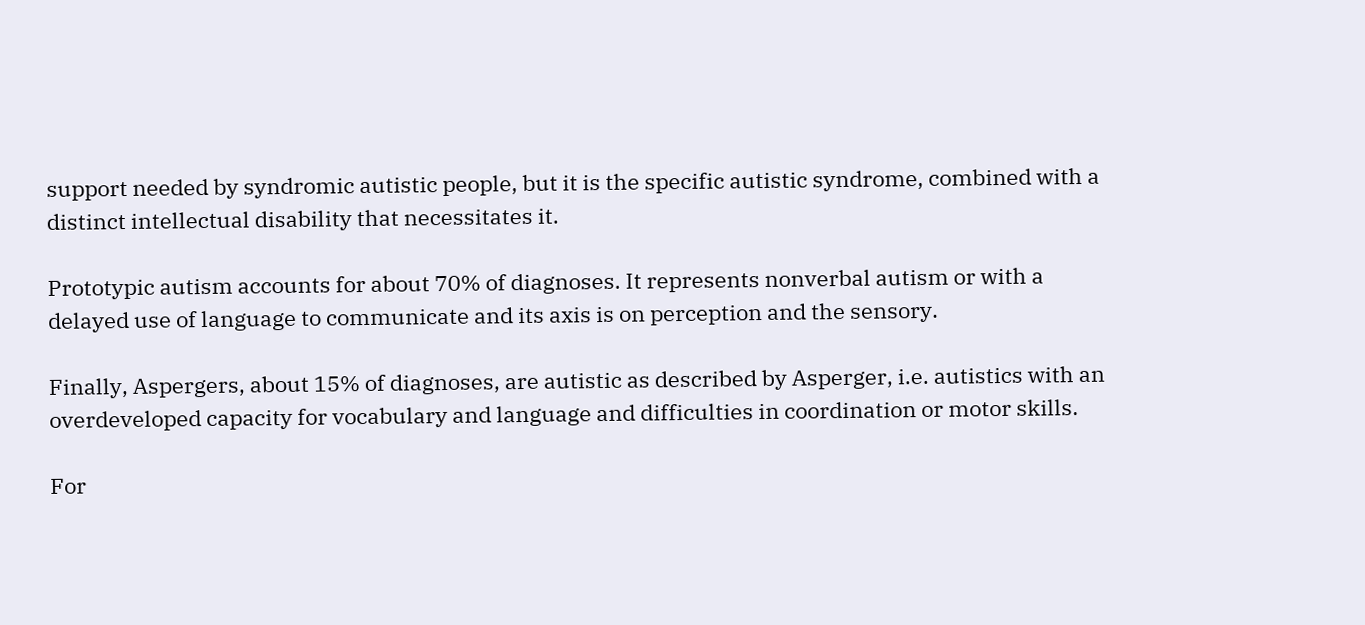support needed by syndromic autistic people, but it is the specific autistic syndrome, combined with a distinct intellectual disability that necessitates it.

Prototypic autism accounts for about 70% of diagnoses. It represents nonverbal autism or with a delayed use of language to communicate and its axis is on perception and the sensory.

Finally, Aspergers, about 15% of diagnoses, are autistic as described by Asperger, i.e. autistics with an overdeveloped capacity for vocabulary and language and difficulties in coordination or motor skills.

For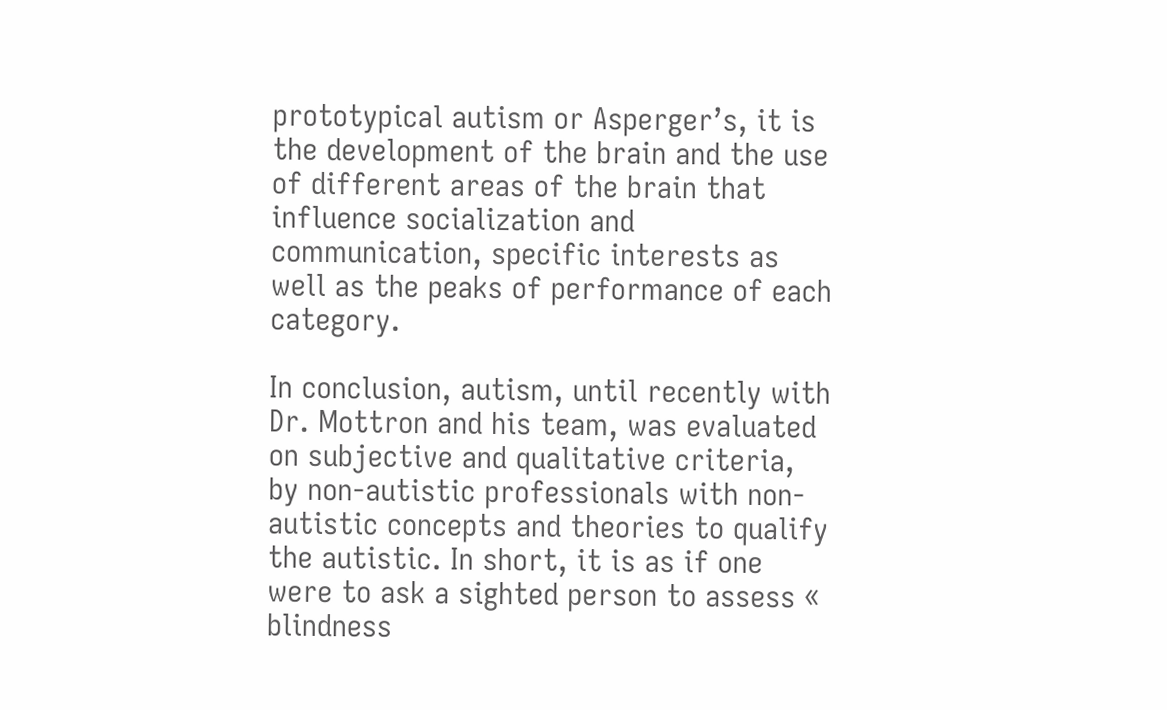prototypical autism or Asperger’s, it is the development of the brain and the use of different areas of the brain that influence socialization and communication, specific interests as well as the peaks of performance of each category.

In conclusion, autism, until recently with Dr. Mottron and his team, was evaluated on subjective and qualitative criteria, by non-autistic professionals with non-autistic concepts and theories to qualify the autistic. In short, it is as if one were to ask a sighted person to assess « blindness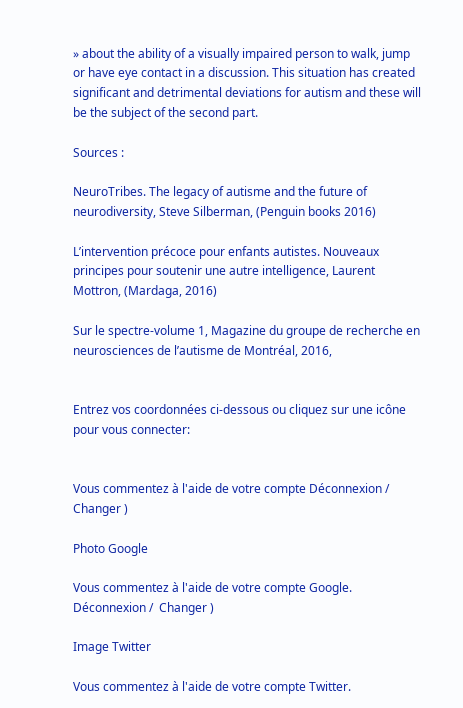» about the ability of a visually impaired person to walk, jump or have eye contact in a discussion. This situation has created significant and detrimental deviations for autism and these will be the subject of the second part.

Sources :

NeuroTribes. The legacy of autisme and the future of neurodiversity, Steve Silberman, (Penguin books 2016)

L’intervention précoce pour enfants autistes. Nouveaux principes pour soutenir une autre intelligence, Laurent Mottron, (Mardaga, 2016)

Sur le spectre-volume 1, Magazine du groupe de recherche en neurosciences de l’autisme de Montréal, 2016,


Entrez vos coordonnées ci-dessous ou cliquez sur une icône pour vous connecter:


Vous commentez à l'aide de votre compte Déconnexion /  Changer )

Photo Google

Vous commentez à l'aide de votre compte Google. Déconnexion /  Changer )

Image Twitter

Vous commentez à l'aide de votre compte Twitter.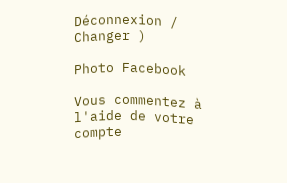Déconnexion /  Changer )

Photo Facebook

Vous commentez à l'aide de votre compte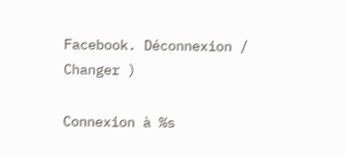Facebook. Déconnexion /  Changer )

Connexion à %s